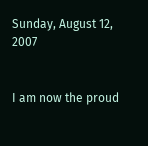Sunday, August 12, 2007


I am now the proud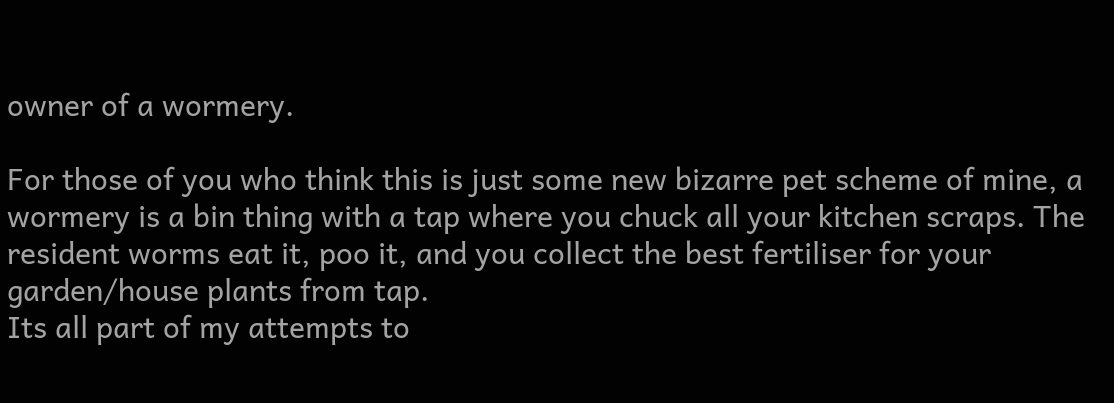owner of a wormery.

For those of you who think this is just some new bizarre pet scheme of mine, a wormery is a bin thing with a tap where you chuck all your kitchen scraps. The resident worms eat it, poo it, and you collect the best fertiliser for your garden/house plants from tap.
Its all part of my attempts to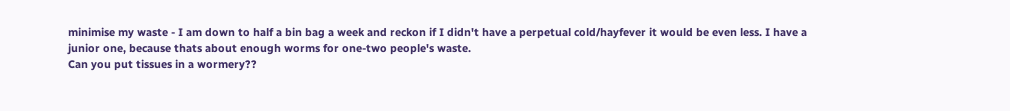minimise my waste - I am down to half a bin bag a week and reckon if I didn't have a perpetual cold/hayfever it would be even less. I have a junior one, because thats about enough worms for one-two people's waste.
Can you put tissues in a wormery??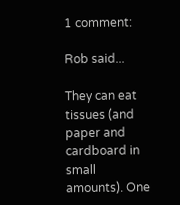1 comment:

Rob said...

They can eat tissues (and paper and cardboard in small amounts). One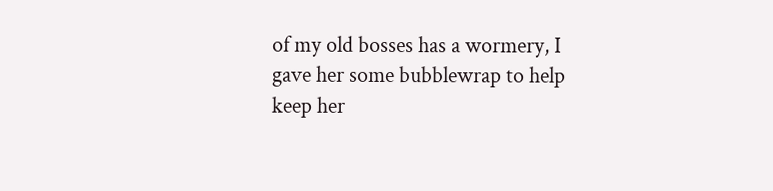of my old bosses has a wormery, I gave her some bubblewrap to help keep her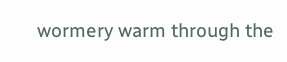wormery warm through the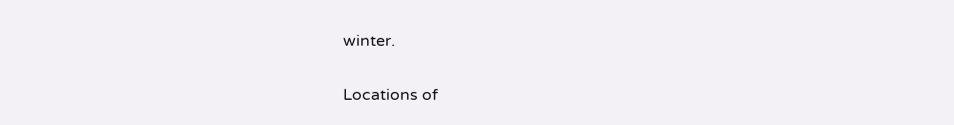winter.

Locations of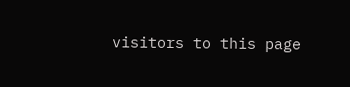visitors to this page